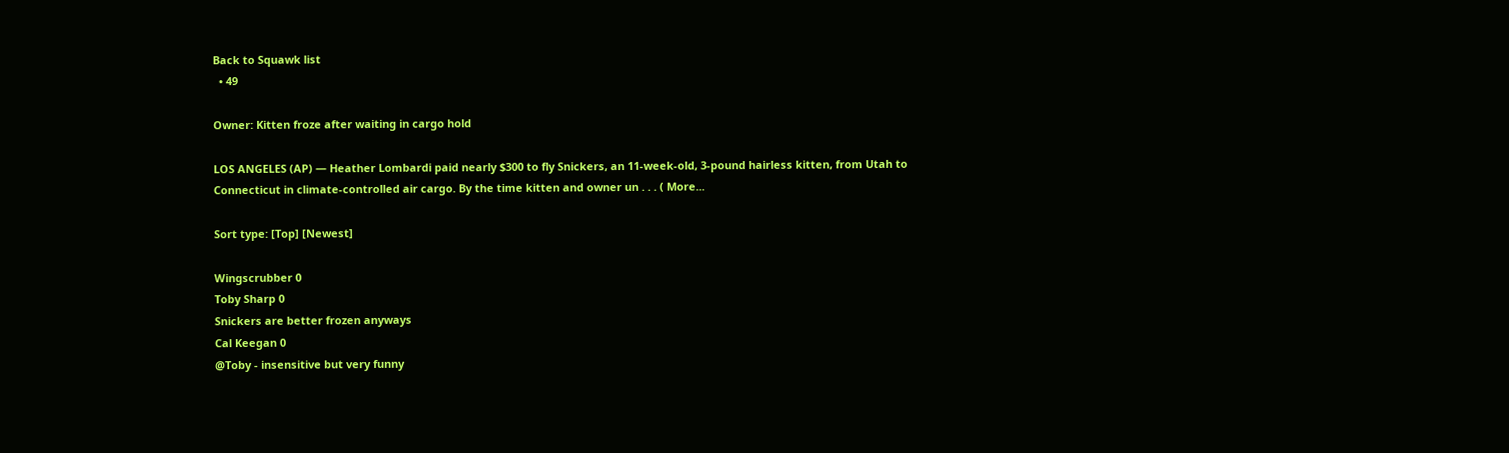Back to Squawk list
  • 49

Owner: Kitten froze after waiting in cargo hold

LOS ANGELES (AP) — Heather Lombardi paid nearly $300 to fly Snickers, an 11-week-old, 3-pound hairless kitten, from Utah to Connecticut in climate-controlled air cargo. By the time kitten and owner un . . . ( More...

Sort type: [Top] [Newest]

Wingscrubber 0
Toby Sharp 0
Snickers are better frozen anyways
Cal Keegan 0
@Toby - insensitive but very funny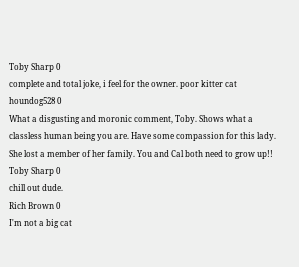Toby Sharp 0
complete and total joke, i feel for the owner. poor kitter cat
houndog528 0
What a disgusting and moronic comment, Toby. Shows what a classless human being you are. Have some compassion for this lady. She lost a member of her family. You and Cal both need to grow up!!
Toby Sharp 0
chill out dude.
Rich Brown 0
I'm not a big cat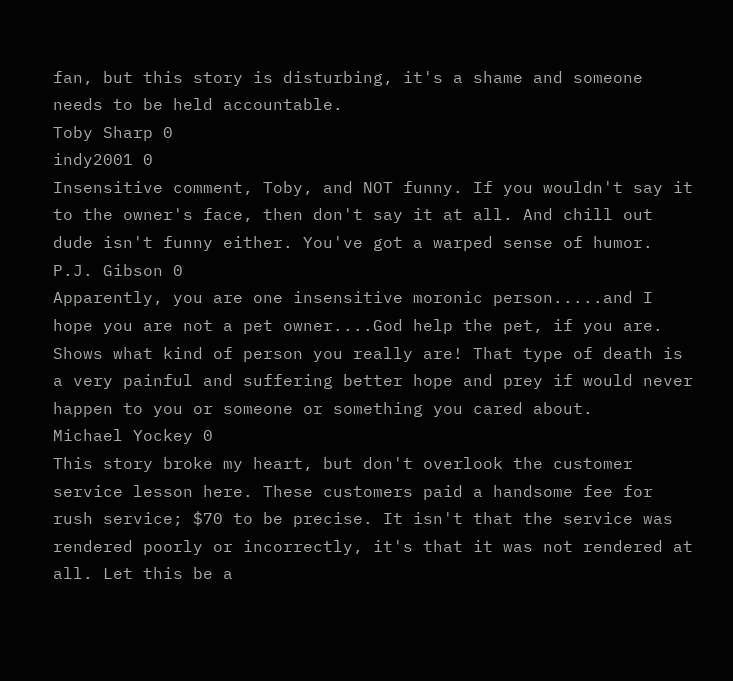fan, but this story is disturbing, it's a shame and someone needs to be held accountable.
Toby Sharp 0
indy2001 0
Insensitive comment, Toby, and NOT funny. If you wouldn't say it to the owner's face, then don't say it at all. And chill out dude isn't funny either. You've got a warped sense of humor.
P.J. Gibson 0
Apparently, you are one insensitive moronic person.....and I hope you are not a pet owner....God help the pet, if you are. Shows what kind of person you really are! That type of death is a very painful and suffering better hope and prey if would never happen to you or someone or something you cared about.
Michael Yockey 0
This story broke my heart, but don't overlook the customer service lesson here. These customers paid a handsome fee for rush service; $70 to be precise. It isn't that the service was rendered poorly or incorrectly, it's that it was not rendered at all. Let this be a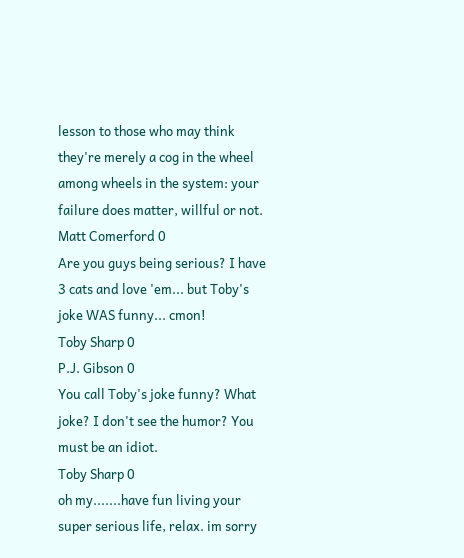lesson to those who may think they're merely a cog in the wheel among wheels in the system: your failure does matter, willful or not.
Matt Comerford 0
Are you guys being serious? I have 3 cats and love 'em... but Toby's joke WAS funny... cmon!
Toby Sharp 0
P.J. Gibson 0
You call Toby's joke funny? What joke? I don't see the humor? You must be an idiot.
Toby Sharp 0
oh my.......have fun living your super serious life, relax. im sorry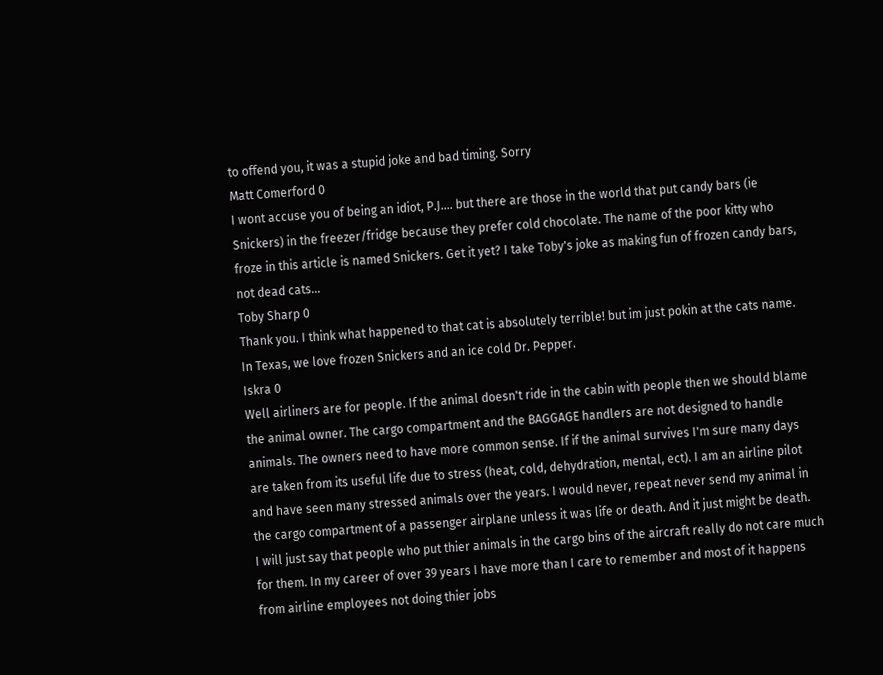to offend you, it was a stupid joke and bad timing. Sorry
Matt Comerford 0
I wont accuse you of being an idiot, P.J.... but there are those in the world that put candy bars (ie Snickers) in the freezer/fridge because they prefer cold chocolate. The name of the poor kitty who froze in this article is named Snickers. Get it yet? I take Toby's joke as making fun of frozen candy bars, not dead cats...
Toby Sharp 0
Thank you. I think what happened to that cat is absolutely terrible! but im just pokin at the cats name. In Texas, we love frozen Snickers and an ice cold Dr. Pepper.
Iskra 0
Well airliners are for people. If the animal doesn't ride in the cabin with people then we should blame the animal owner. The cargo compartment and the BAGGAGE handlers are not designed to handle animals. The owners need to have more common sense. If if the animal survives I'm sure many days are taken from its useful life due to stress (heat, cold, dehydration, mental, ect). I am an airline pilot and have seen many stressed animals over the years. I would never, repeat never send my animal in the cargo compartment of a passenger airplane unless it was life or death. And it just might be death.
I will just say that people who put thier animals in the cargo bins of the aircraft really do not care much for them. In my career of over 39 years I have more than I care to remember and most of it happens from airline employees not doing thier jobs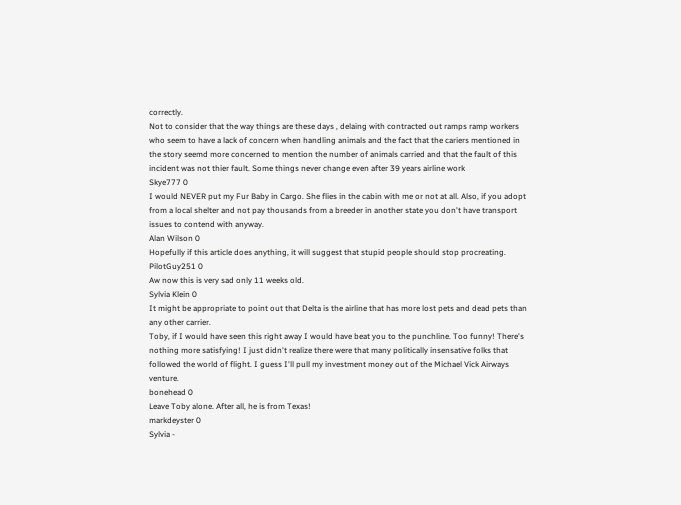correctly.
Not to consider that the way things are these days , delaing with contracted out ramps ramp workers who seem to have a lack of concern when handling animals and the fact that the cariers mentioned in the story seemd more concerned to mention the number of animals carried and that the fault of this incident was not thier fault. Some things never change even after 39 years airline work
Skye777 0
I would NEVER put my Fur Baby in Cargo. She flies in the cabin with me or not at all. Also, if you adopt from a local shelter and not pay thousands from a breeder in another state you don't have transport issues to contend with anyway.
Alan Wilson 0
Hopefully if this article does anything, it will suggest that stupid people should stop procreating.
PilotGuy251 0
Aw now this is very sad only 11 weeks old.
Sylvia Klein 0
It might be appropriate to point out that Delta is the airline that has more lost pets and dead pets than any other carrier.
Toby, if I would have seen this right away I would have beat you to the punchline. Too funny! There's nothing more satisfying! I just didn't realize there were that many politically insensative folks that followed the world of flight. I guess I'll pull my investment money out of the Michael Vick Airways venture.
bonehead 0
Leave Toby alone. After all, he is from Texas!
markdeyster 0
Sylvia -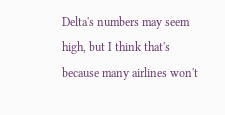Delta's numbers may seem high, but I think that's because many airlines won't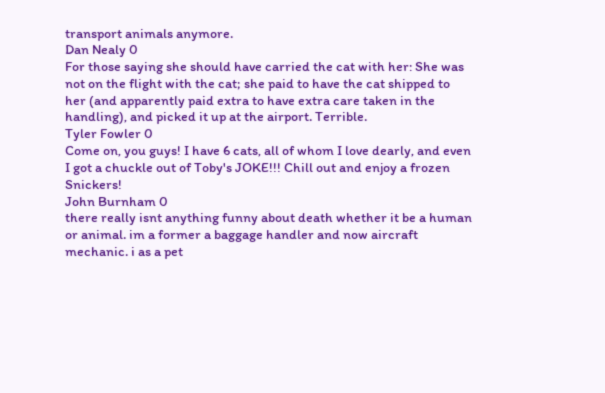transport animals anymore.
Dan Nealy 0
For those saying she should have carried the cat with her: She was not on the flight with the cat; she paid to have the cat shipped to her (and apparently paid extra to have extra care taken in the handling), and picked it up at the airport. Terrible.
Tyler Fowler 0
Come on, you guys! I have 6 cats, all of whom I love dearly, and even I got a chuckle out of Toby's JOKE!!! Chill out and enjoy a frozen Snickers!
John Burnham 0
there really isnt anything funny about death whether it be a human or animal. im a former a baggage handler and now aircraft mechanic. i as a pet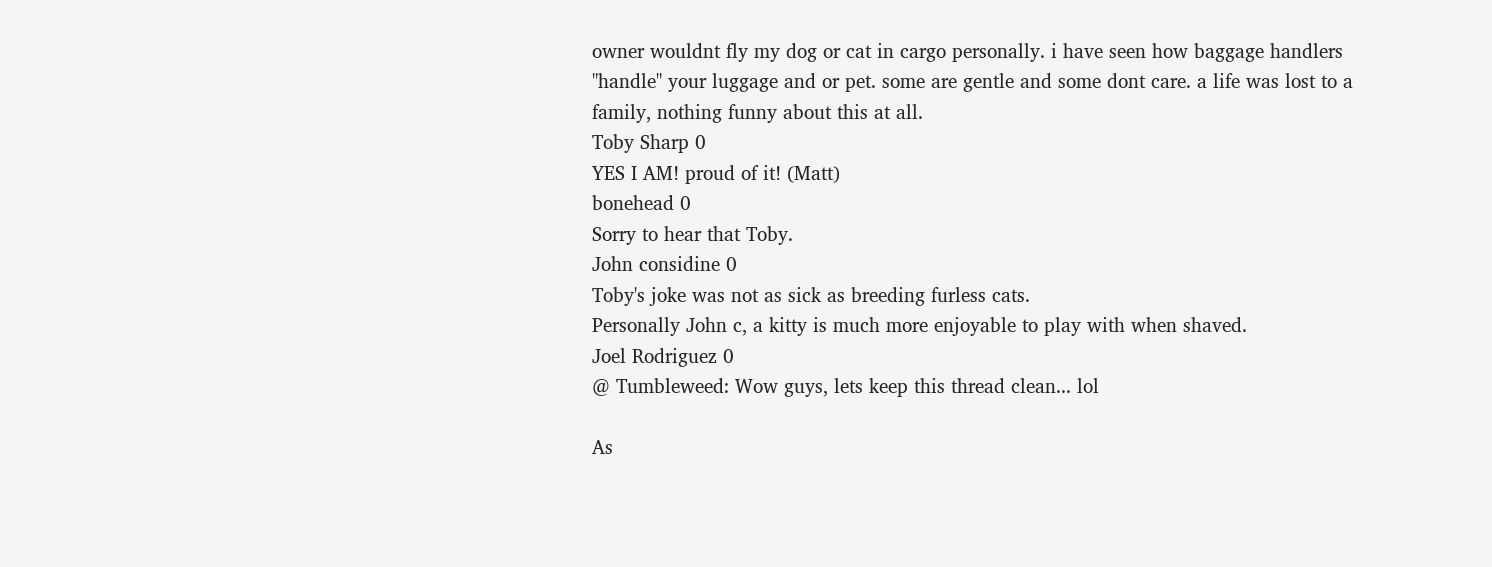owner wouldnt fly my dog or cat in cargo personally. i have seen how baggage handlers "handle" your luggage and or pet. some are gentle and some dont care. a life was lost to a family, nothing funny about this at all.
Toby Sharp 0
YES I AM! proud of it! (Matt)
bonehead 0
Sorry to hear that Toby.
John considine 0
Toby's joke was not as sick as breeding furless cats.
Personally John c, a kitty is much more enjoyable to play with when shaved.
Joel Rodriguez 0
@ Tumbleweed: Wow guys, lets keep this thread clean... lol

As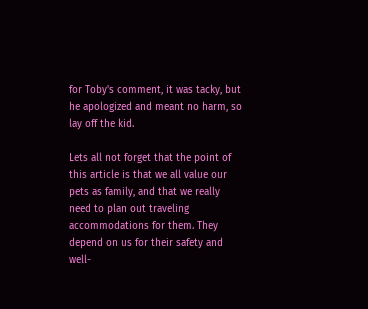for Toby's comment, it was tacky, but he apologized and meant no harm, so lay off the kid.

Lets all not forget that the point of this article is that we all value our pets as family, and that we really need to plan out traveling accommodations for them. They depend on us for their safety and well-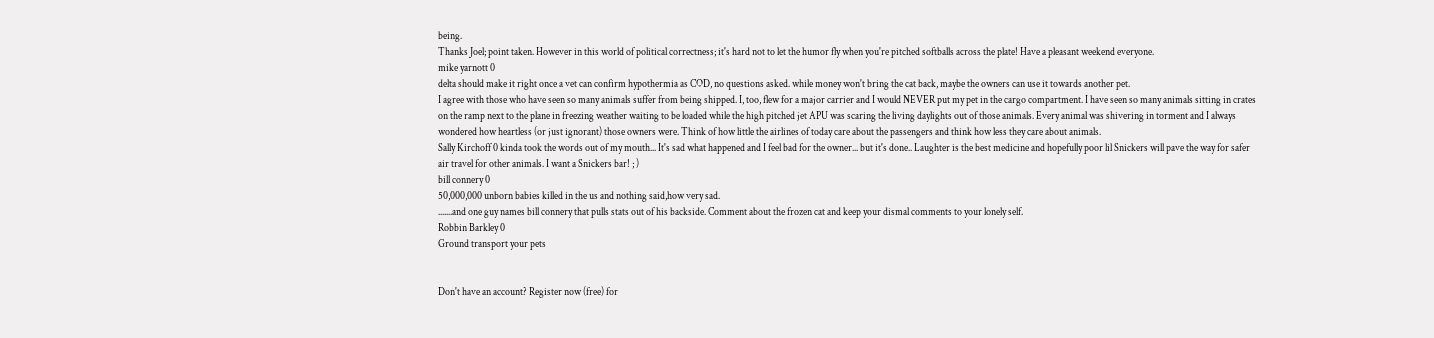being.
Thanks Joel; point taken. However in this world of political correctness; it's hard not to let the humor fly when you're pitched softballs across the plate! Have a pleasant weekend everyone.
mike yarnott 0
delta should make it right once a vet can confirm hypothermia as COD, no questions asked. while money won't bring the cat back, maybe the owners can use it towards another pet.
I agree with those who have seen so many animals suffer from being shipped. I, too, flew for a major carrier and I would NEVER put my pet in the cargo compartment. I have seen so many animals sitting in crates on the ramp next to the plane in freezing weather waiting to be loaded while the high pitched jet APU was scaring the living daylights out of those animals. Every animal was shivering in torment and I always wondered how heartless (or just ignorant) those owners were. Think of how little the airlines of today care about the passengers and think how less they care about animals.
Sally Kirchoff 0 kinda took the words out of my mouth... It's sad what happened and I feel bad for the owner... but it's done.. Laughter is the best medicine and hopefully poor lil Snickers will pave the way for safer air travel for other animals. I want a Snickers bar! ; )
bill connery 0
50,000,000 unborn babies killed in the us and nothing said,how very sad.
.......and one guy names bill connery that pulls stats out of his backside. Comment about the frozen cat and keep your dismal comments to your lonely self.
Robbin Barkley 0
Ground transport your pets


Don't have an account? Register now (free) for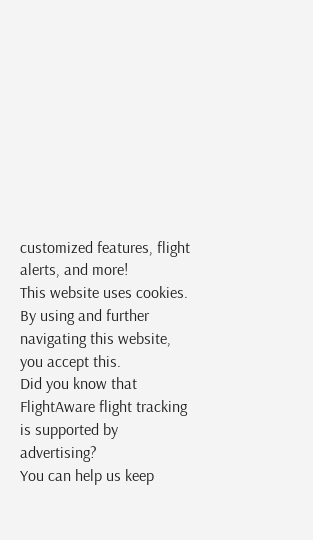customized features, flight alerts, and more!
This website uses cookies. By using and further navigating this website, you accept this.
Did you know that FlightAware flight tracking is supported by advertising?
You can help us keep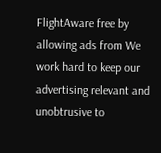FlightAware free by allowing ads from We work hard to keep our advertising relevant and unobtrusive to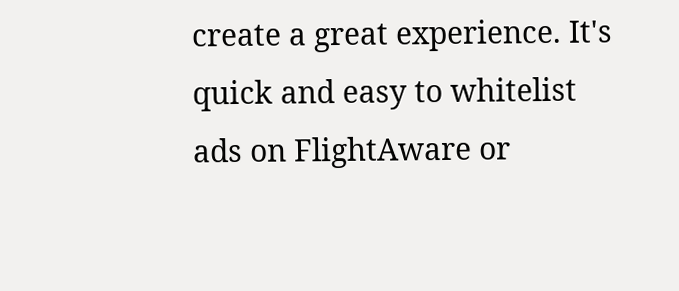create a great experience. It's quick and easy to whitelist ads on FlightAware or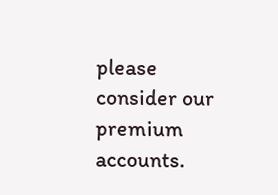please consider our premium accounts.